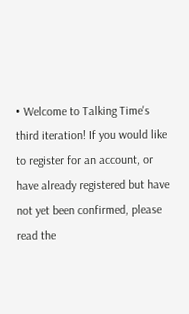• Welcome to Talking Time's third iteration! If you would like to register for an account, or have already registered but have not yet been confirmed, please read the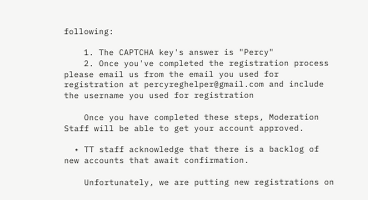following:

    1. The CAPTCHA key's answer is "Percy"
    2. Once you've completed the registration process please email us from the email you used for registration at percyreghelper@gmail.com and include the username you used for registration

    Once you have completed these steps, Moderation Staff will be able to get your account approved.

  • TT staff acknowledge that there is a backlog of new accounts that await confirmation.

    Unfortunately, we are putting new registrations on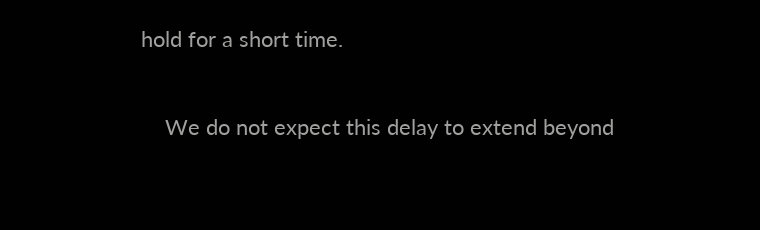hold for a short time.

    We do not expect this delay to extend beyond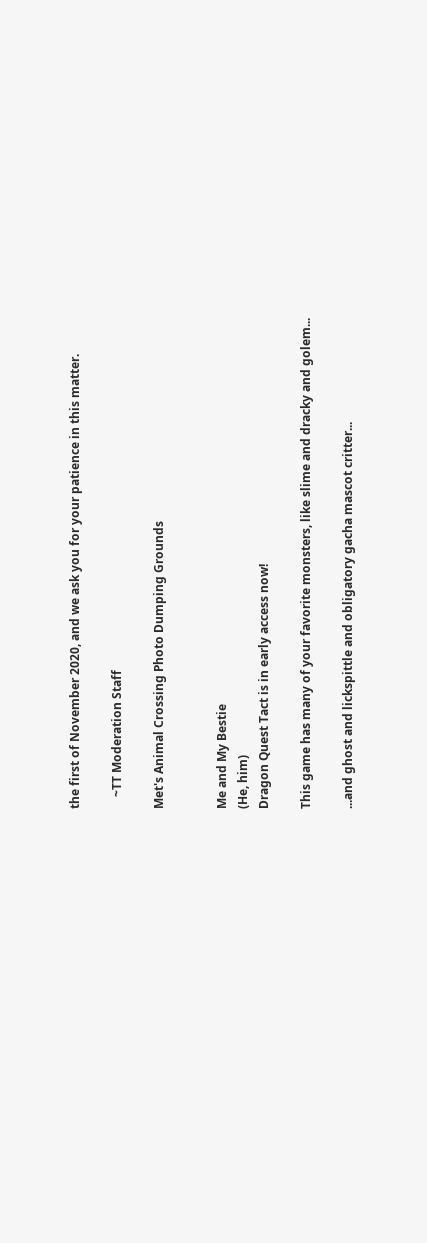the first of November 2020, and we ask you for your patience in this matter.

    ~TT Moderation Staff

Met's Animal Crossing Photo Dumping Grounds


Me and My Bestie
(He, him)
Dragon Quest Tact is in early access now!

This game has many of your favorite monsters, like slime and dracky and golem...

...and ghost and lickspittle and obligatory gacha mascot critter...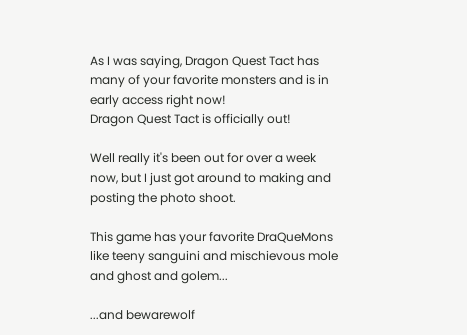As I was saying, Dragon Quest Tact has many of your favorite monsters and is in early access right now!
Dragon Quest Tact is officially out!

Well really it's been out for over a week now, but I just got around to making and posting the photo shoot.

This game has your favorite DraQueMons like teeny sanguini and mischievous mole and ghost and golem...

...and bewarewolf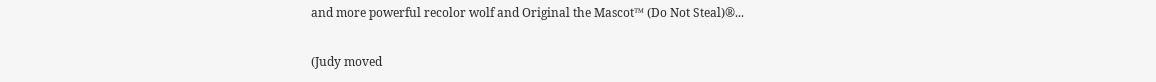and more powerful recolor wolf and Original the Mascot™ (Do Not Steal)®...

(Judy moved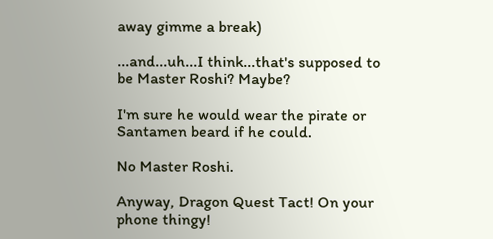away gimme a break)

...and...uh...I think...that's supposed to be Master Roshi? Maybe?

I'm sure he would wear the pirate or Santamen beard if he could.

No Master Roshi.

Anyway, Dragon Quest Tact! On your phone thingy!